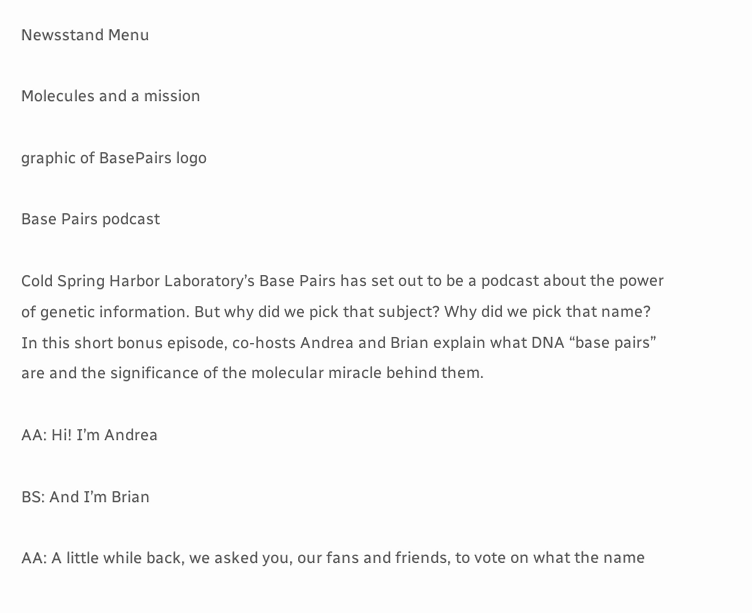Newsstand Menu

Molecules and a mission

graphic of BasePairs logo

Base Pairs podcast

Cold Spring Harbor Laboratory’s Base Pairs has set out to be a podcast about the power of genetic information. But why did we pick that subject? Why did we pick that name? In this short bonus episode, co-hosts Andrea and Brian explain what DNA “base pairs” are and the significance of the molecular miracle behind them.

AA: Hi! I’m Andrea

BS: And I’m Brian

AA: A little while back, we asked you, our fans and friends, to vote on what the name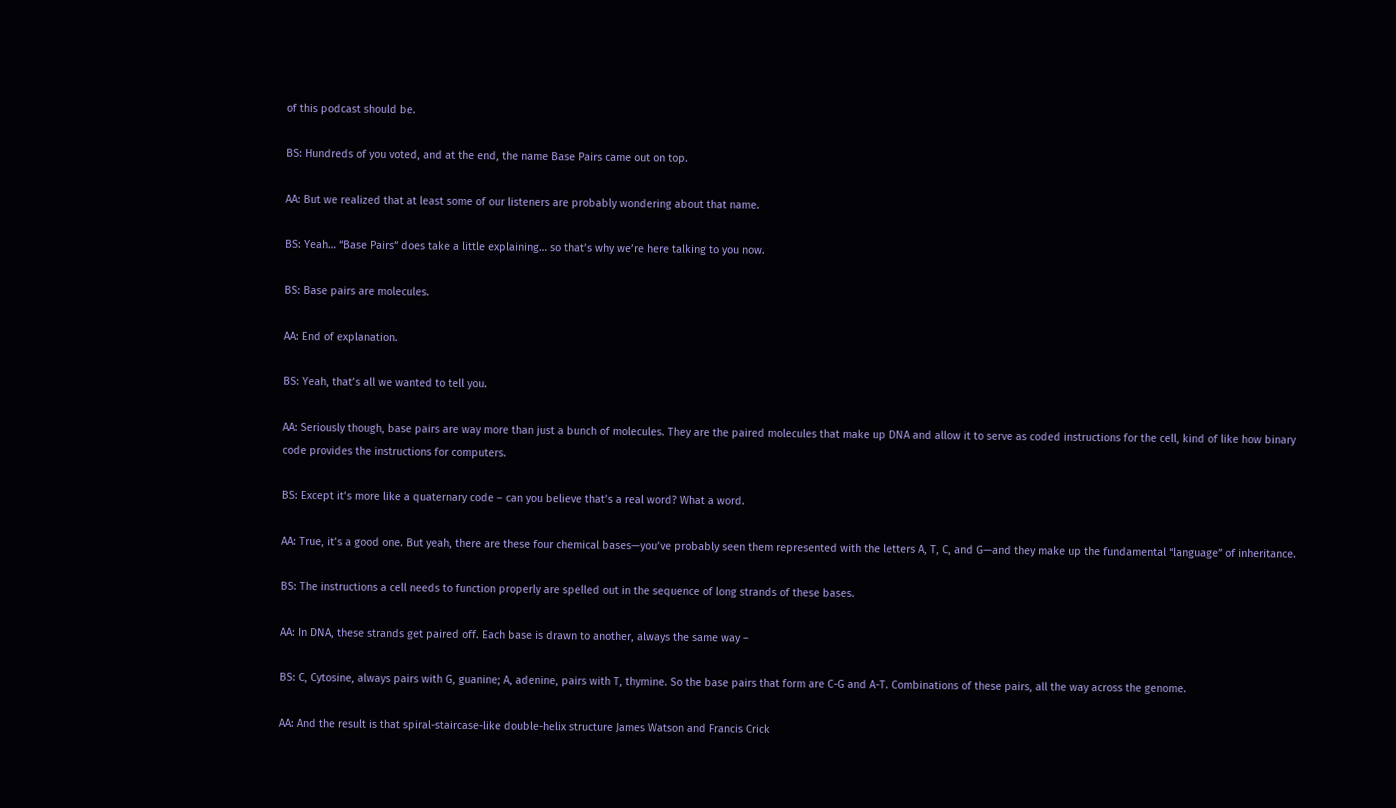of this podcast should be.

BS: Hundreds of you voted, and at the end, the name Base Pairs came out on top.

AA: But we realized that at least some of our listeners are probably wondering about that name.

BS: Yeah… “Base Pairs” does take a little explaining… so that’s why we’re here talking to you now.

BS: Base pairs are molecules.

AA: End of explanation.

BS: Yeah, that’s all we wanted to tell you.

AA: Seriously though, base pairs are way more than just a bunch of molecules. They are the paired molecules that make up DNA and allow it to serve as coded instructions for the cell, kind of like how binary code provides the instructions for computers.

BS: Except it’s more like a quaternary code – can you believe that’s a real word? What a word.

AA: True, it’s a good one. But yeah, there are these four chemical bases—you’ve probably seen them represented with the letters A, T, C, and G—and they make up the fundamental “language” of inheritance.

BS: The instructions a cell needs to function properly are spelled out in the sequence of long strands of these bases.

AA: In DNA, these strands get paired off. Each base is drawn to another, always the same way –

BS: C, Cytosine, always pairs with G, guanine; A, adenine, pairs with T, thymine. So the base pairs that form are C-G and A-T. Combinations of these pairs, all the way across the genome.

AA: And the result is that spiral-staircase-like double-helix structure James Watson and Francis Crick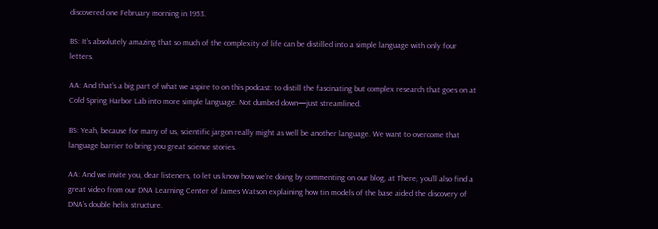discovered one February morning in 1953.

BS: It’s absolutely amazing that so much of the complexity of life can be distilled into a simple language with only four letters.

AA: And that’s a big part of what we aspire to on this podcast: to distill the fascinating but complex research that goes on at Cold Spring Harbor Lab into more simple language. Not dumbed down—just streamlined.

BS: Yeah, because for many of us, scientific jargon really might as well be another language. We want to overcome that language barrier to bring you great science stories.

AA: And we invite you, dear listeners, to let us know how we’re doing by commenting on our blog, at There, you’ll also find a great video from our DNA Learning Center of James Watson explaining how tin models of the base aided the discovery of DNA’s double helix structure.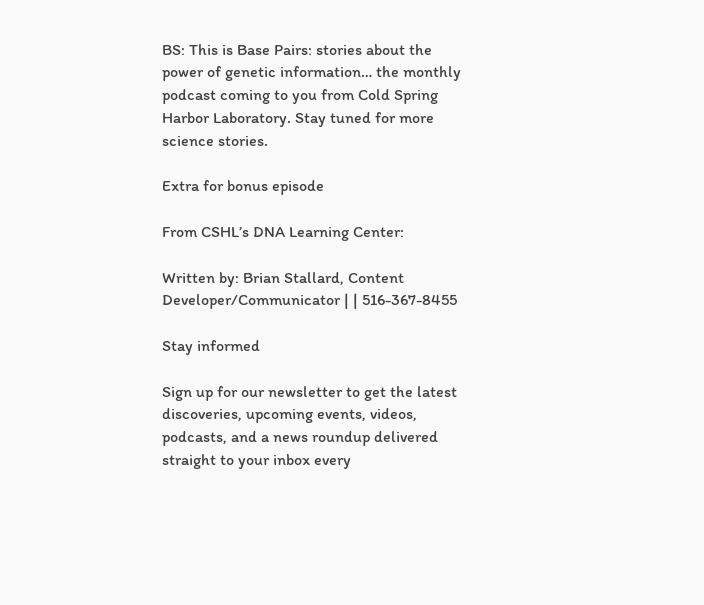BS: This is Base Pairs: stories about the power of genetic information… the monthly podcast coming to you from Cold Spring Harbor Laboratory. Stay tuned for more science stories.

Extra for bonus episode

From CSHL’s DNA Learning Center:

Written by: Brian Stallard, Content Developer/Communicator | | 516-367-8455

Stay informed

Sign up for our newsletter to get the latest discoveries, upcoming events, videos, podcasts, and a news roundup delivered straight to your inbox every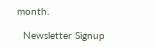month.

  Newsletter Signup